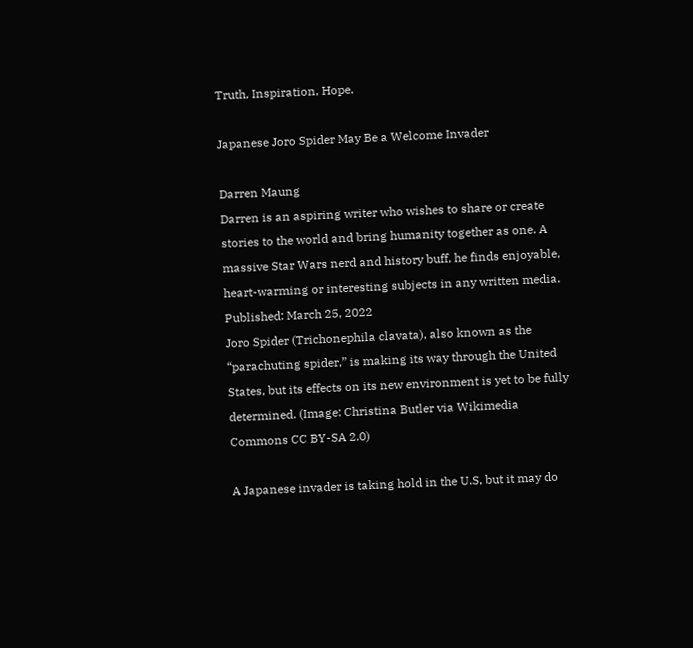Truth, Inspiration, Hope.

Japanese Joro Spider May Be a Welcome Invader

Darren Maung
Darren is an aspiring writer who wishes to share or create stories to the world and bring humanity together as one. A massive Star Wars nerd and history buff, he finds enjoyable, heart-warming or interesting subjects in any written media.
Published: March 25, 2022
Joro Spider (Trichonephila clavata), also known as the “parachuting spider,” is making its way through the United States, but its effects on its new environment is yet to be fully determined. (Image: Christina Butler via Wikimedia Commons CC BY-SA 2.0)

A Japanese invader is taking hold in the U.S, but it may do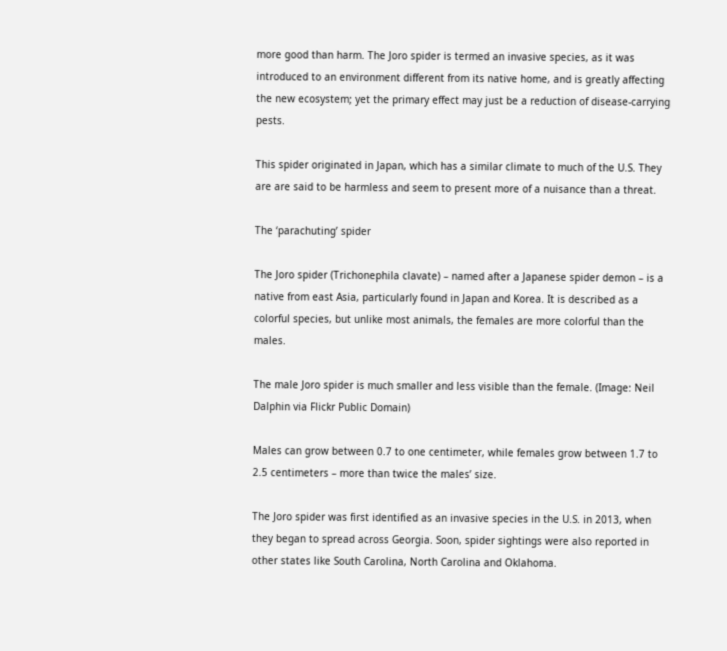more good than harm. The Joro spider is termed an invasive species, as it was introduced to an environment different from its native home, and is greatly affecting the new ecosystem; yet the primary effect may just be a reduction of disease-carrying pests.

This spider originated in Japan, which has a similar climate to much of the U.S. They are are said to be harmless and seem to present more of a nuisance than a threat.

The ‘parachuting’ spider

The Joro spider (Trichonephila clavate) – named after a Japanese spider demon – is a native from east Asia, particularly found in Japan and Korea. It is described as a colorful species, but unlike most animals, the females are more colorful than the males.

The male Joro spider is much smaller and less visible than the female. (Image: Neil Dalphin via Flickr Public Domain)

Males can grow between 0.7 to one centimeter, while females grow between 1.7 to 2.5 centimeters – more than twice the males’ size.

The Joro spider was first identified as an invasive species in the U.S. in 2013, when they began to spread across Georgia. Soon, spider sightings were also reported in other states like South Carolina, North Carolina and Oklahoma.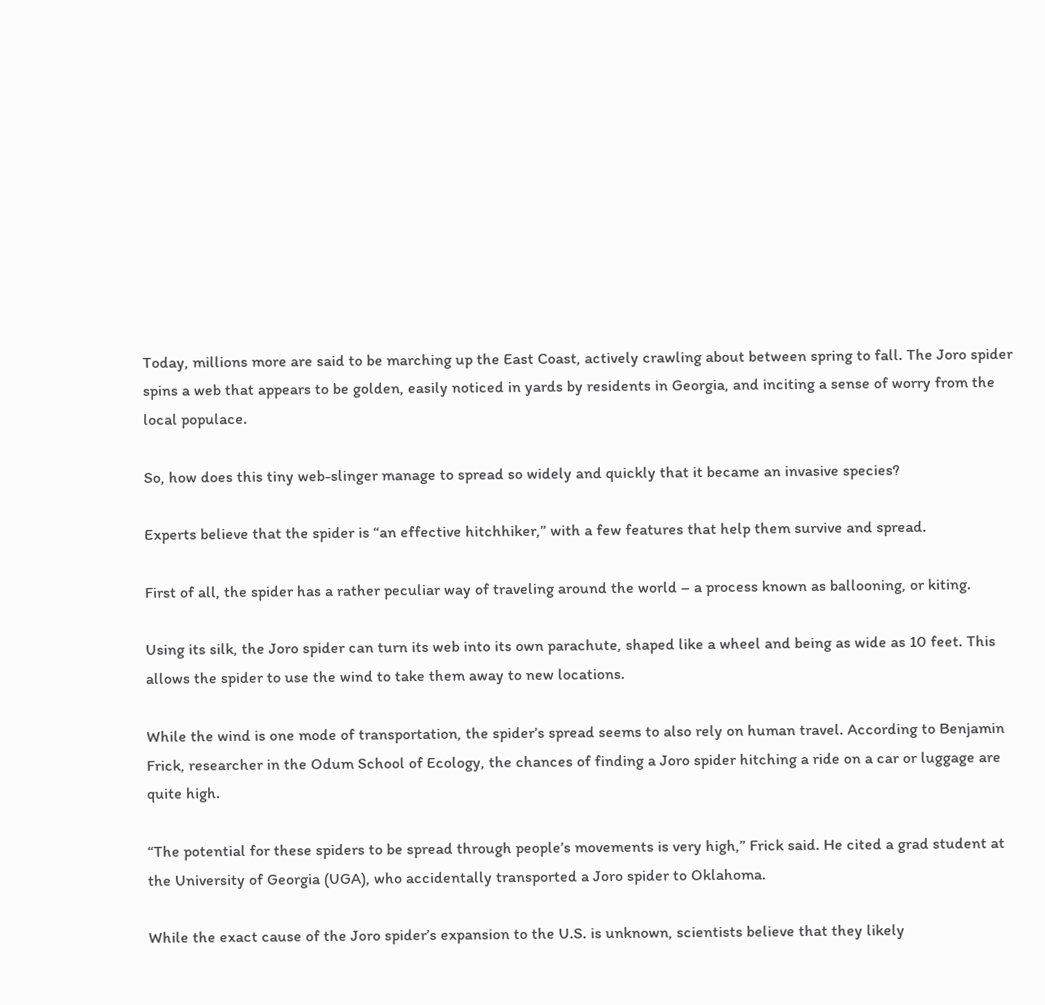Today, millions more are said to be marching up the East Coast, actively crawling about between spring to fall. The Joro spider spins a web that appears to be golden, easily noticed in yards by residents in Georgia, and inciting a sense of worry from the local populace.

So, how does this tiny web-slinger manage to spread so widely and quickly that it became an invasive species?

Experts believe that the spider is “an effective hitchhiker,” with a few features that help them survive and spread.

First of all, the spider has a rather peculiar way of traveling around the world – a process known as ballooning, or kiting.

Using its silk, the Joro spider can turn its web into its own parachute, shaped like a wheel and being as wide as 10 feet. This allows the spider to use the wind to take them away to new locations.

While the wind is one mode of transportation, the spider’s spread seems to also rely on human travel. According to Benjamin Frick, researcher in the Odum School of Ecology, the chances of finding a Joro spider hitching a ride on a car or luggage are quite high.

“The potential for these spiders to be spread through people’s movements is very high,” Frick said. He cited a grad student at the University of Georgia (UGA), who accidentally transported a Joro spider to Oklahoma.

While the exact cause of the Joro spider’s expansion to the U.S. is unknown, scientists believe that they likely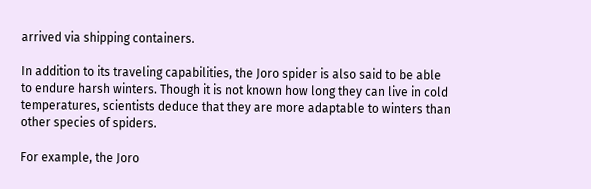arrived via shipping containers.

In addition to its traveling capabilities, the Joro spider is also said to be able to endure harsh winters. Though it is not known how long they can live in cold temperatures, scientists deduce that they are more adaptable to winters than other species of spiders.

For example, the Joro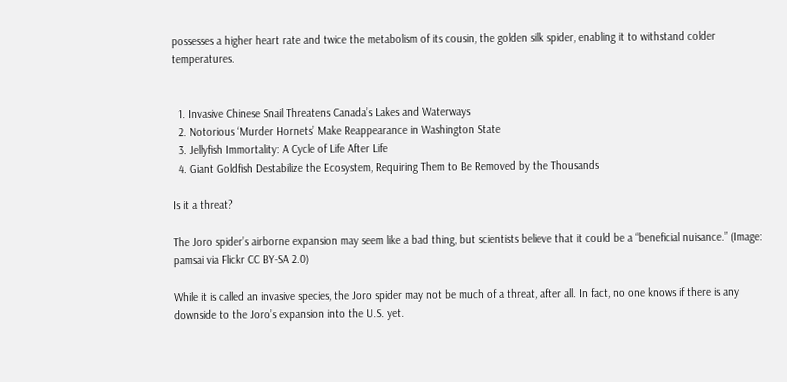possesses a higher heart rate and twice the metabolism of its cousin, the golden silk spider, enabling it to withstand colder temperatures.


  1. Invasive Chinese Snail Threatens Canada’s Lakes and Waterways
  2. Notorious ‘Murder Hornets’ Make Reappearance in Washington State
  3. Jellyfish Immortality: A Cycle of Life After Life
  4. Giant Goldfish Destabilize the Ecosystem, Requiring Them to Be Removed by the Thousands

Is it a threat?

The Joro spider’s airborne expansion may seem like a bad thing, but scientists believe that it could be a “beneficial nuisance.” (Image: pamsai via Flickr CC BY-SA 2.0)

While it is called an invasive species, the Joro spider may not be much of a threat, after all. In fact, no one knows if there is any downside to the Joro’s expansion into the U.S. yet.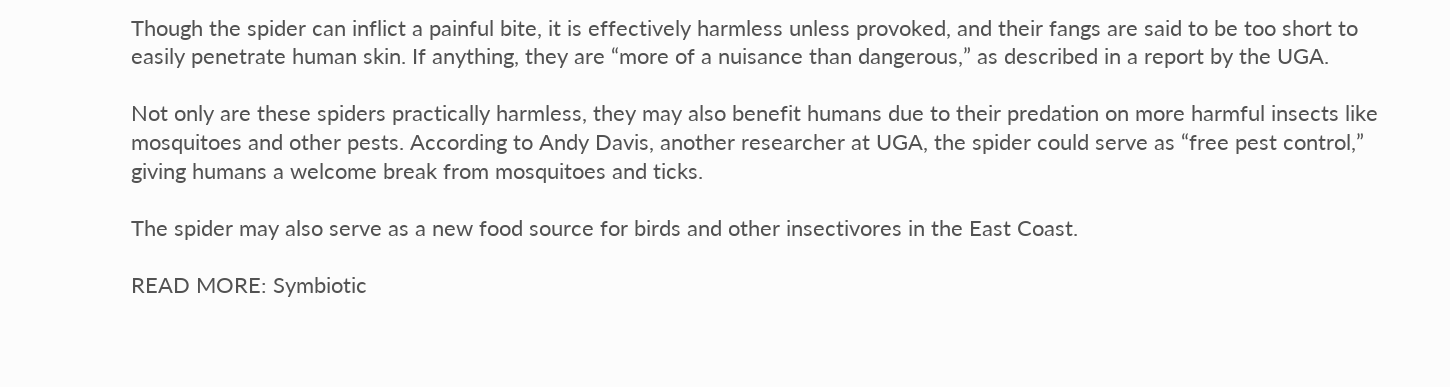Though the spider can inflict a painful bite, it is effectively harmless unless provoked, and their fangs are said to be too short to easily penetrate human skin. If anything, they are “more of a nuisance than dangerous,” as described in a report by the UGA.

Not only are these spiders practically harmless, they may also benefit humans due to their predation on more harmful insects like mosquitoes and other pests. According to Andy Davis, another researcher at UGA, the spider could serve as “free pest control,” giving humans a welcome break from mosquitoes and ticks.

The spider may also serve as a new food source for birds and other insectivores in the East Coast.

READ MORE: Symbiotic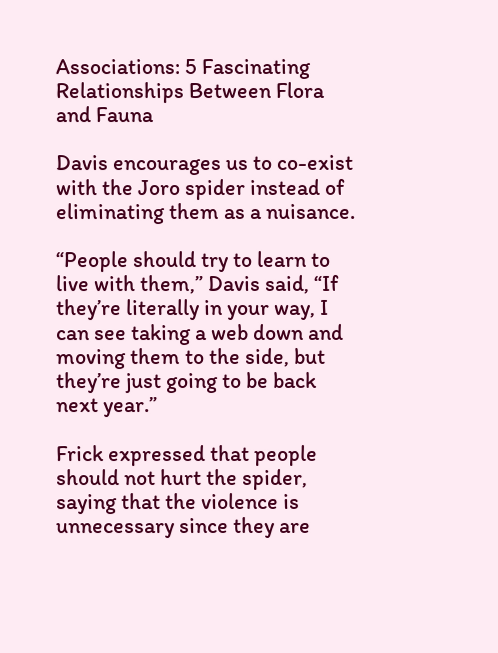Associations: 5 Fascinating Relationships Between Flora and Fauna

Davis encourages us to co-exist with the Joro spider instead of eliminating them as a nuisance.

“People should try to learn to live with them,” Davis said, “If they’re literally in your way, I can see taking a web down and moving them to the side, but they’re just going to be back next year.”

Frick expressed that people should not hurt the spider, saying that the violence is unnecessary since they are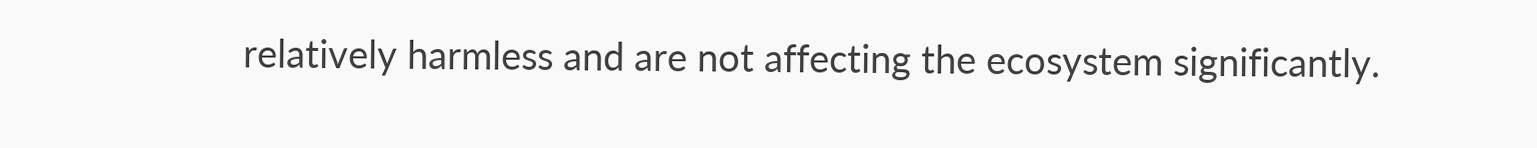relatively harmless and are not affecting the ecosystem significantly.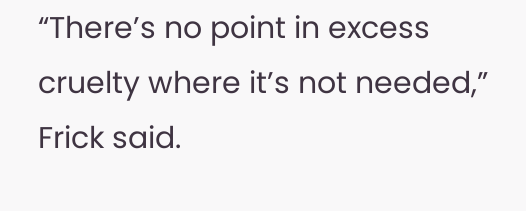“There’s no point in excess cruelty where it’s not needed,” Frick said.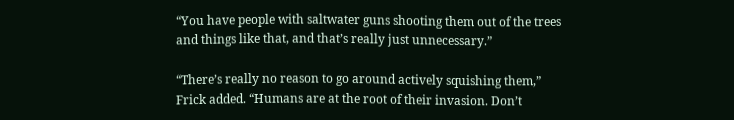“You have people with saltwater guns shooting them out of the trees and things like that, and that’s really just unnecessary.”

“There’s really no reason to go around actively squishing them,” Frick added. “Humans are at the root of their invasion. Don’t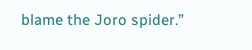blame the Joro spider.”